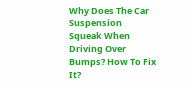Why Does The Car Suspension Squeak When Driving Over Bumps? How To Fix It?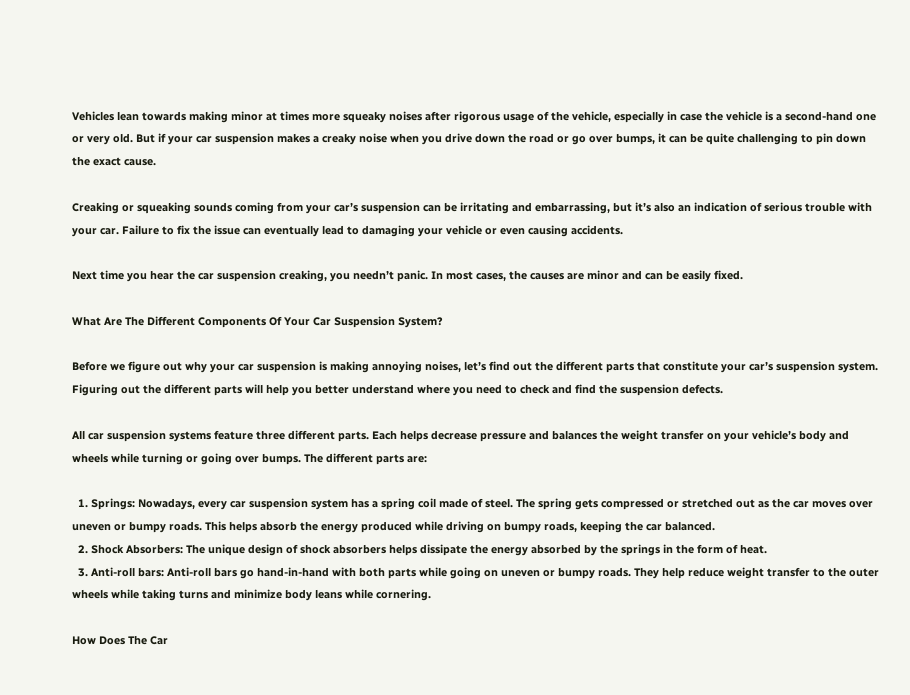Vehicles lean towards making minor at times more squeaky noises after rigorous usage of the vehicle, especially in case the vehicle is a second-hand one or very old. But if your car suspension makes a creaky noise when you drive down the road or go over bumps, it can be quite challenging to pin down the exact cause.

Creaking or squeaking sounds coming from your car’s suspension can be irritating and embarrassing, but it’s also an indication of serious trouble with your car. Failure to fix the issue can eventually lead to damaging your vehicle or even causing accidents.

Next time you hear the car suspension creaking, you needn’t panic. In most cases, the causes are minor and can be easily fixed.

What Are The Different Components Of Your Car Suspension System?

Before we figure out why your car suspension is making annoying noises, let’s find out the different parts that constitute your car’s suspension system. Figuring out the different parts will help you better understand where you need to check and find the suspension defects.

All car suspension systems feature three different parts. Each helps decrease pressure and balances the weight transfer on your vehicle’s body and wheels while turning or going over bumps. The different parts are:

  1. Springs: Nowadays, every car suspension system has a spring coil made of steel. The spring gets compressed or stretched out as the car moves over uneven or bumpy roads. This helps absorb the energy produced while driving on bumpy roads, keeping the car balanced.
  2. Shock Absorbers: The unique design of shock absorbers helps dissipate the energy absorbed by the springs in the form of heat.
  3. Anti-roll bars: Anti-roll bars go hand-in-hand with both parts while going on uneven or bumpy roads. They help reduce weight transfer to the outer wheels while taking turns and minimize body leans while cornering.

How Does The Car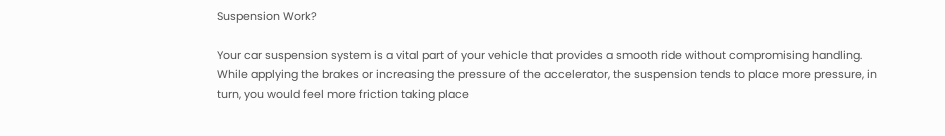Suspension Work?

Your car suspension system is a vital part of your vehicle that provides a smooth ride without compromising handling. While applying the brakes or increasing the pressure of the accelerator, the suspension tends to place more pressure, in turn, you would feel more friction taking place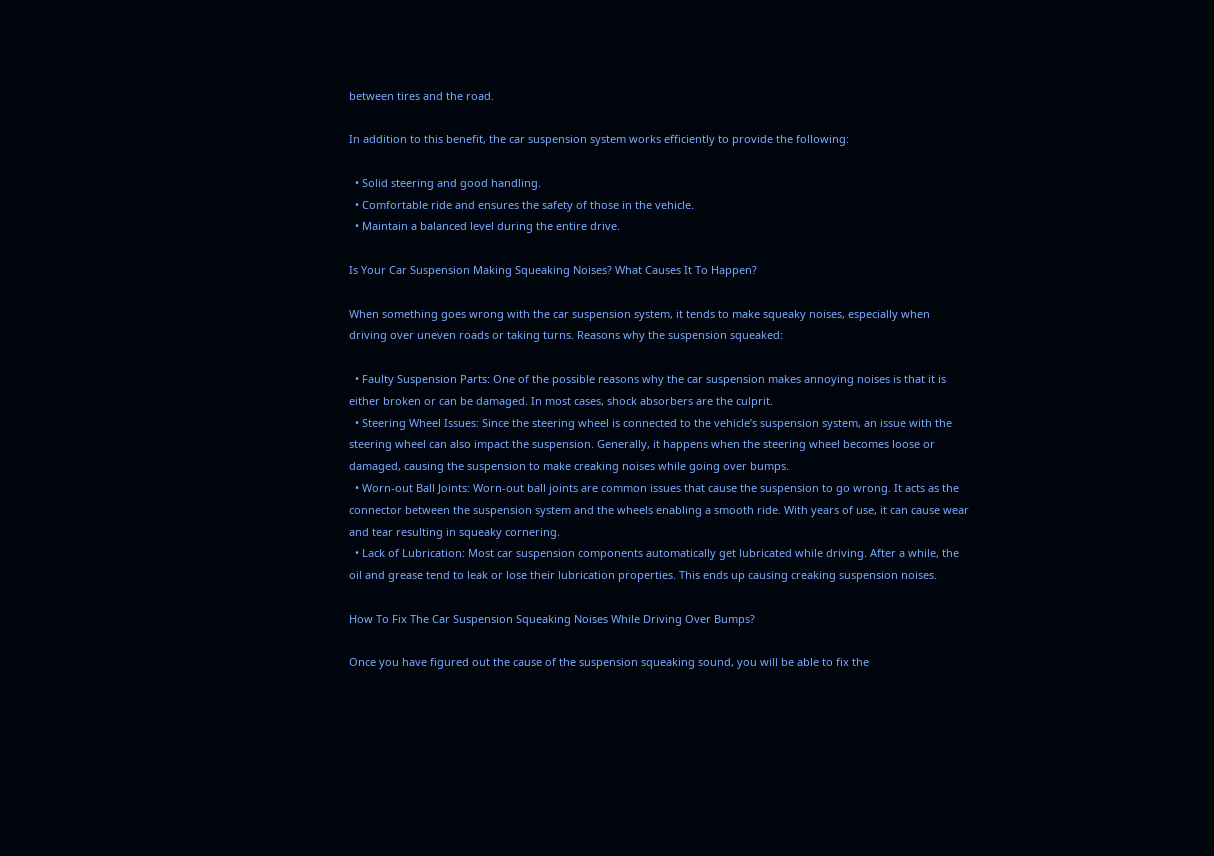between tires and the road.

In addition to this benefit, the car suspension system works efficiently to provide the following:

  • Solid steering and good handling.
  • Comfortable ride and ensures the safety of those in the vehicle.
  • Maintain a balanced level during the entire drive.

Is Your Car Suspension Making Squeaking Noises? What Causes It To Happen?

When something goes wrong with the car suspension system, it tends to make squeaky noises, especially when driving over uneven roads or taking turns. Reasons why the suspension squeaked:

  • Faulty Suspension Parts: One of the possible reasons why the car suspension makes annoying noises is that it is either broken or can be damaged. In most cases, shock absorbers are the culprit.
  • Steering Wheel Issues: Since the steering wheel is connected to the vehicle’s suspension system, an issue with the steering wheel can also impact the suspension. Generally, it happens when the steering wheel becomes loose or damaged, causing the suspension to make creaking noises while going over bumps.
  • Worn-out Ball Joints: Worn-out ball joints are common issues that cause the suspension to go wrong. It acts as the connector between the suspension system and the wheels enabling a smooth ride. With years of use, it can cause wear and tear resulting in squeaky cornering.
  • Lack of Lubrication: Most car suspension components automatically get lubricated while driving. After a while, the oil and grease tend to leak or lose their lubrication properties. This ends up causing creaking suspension noises.

How To Fix The Car Suspension Squeaking Noises While Driving Over Bumps?

Once you have figured out the cause of the suspension squeaking sound, you will be able to fix the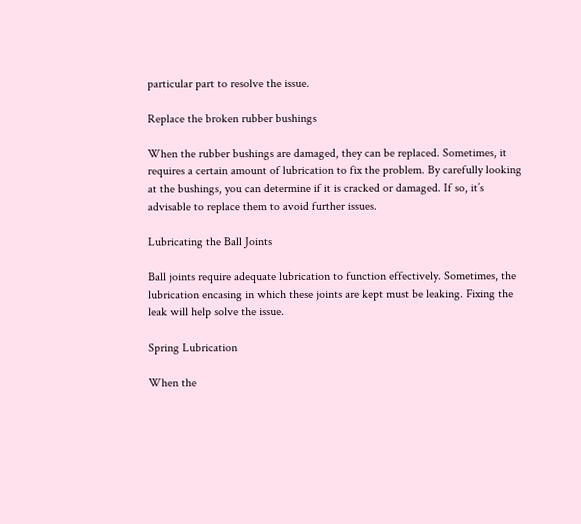particular part to resolve the issue.

Replace the broken rubber bushings

When the rubber bushings are damaged, they can be replaced. Sometimes, it requires a certain amount of lubrication to fix the problem. By carefully looking at the bushings, you can determine if it is cracked or damaged. If so, it’s advisable to replace them to avoid further issues.

Lubricating the Ball Joints

Ball joints require adequate lubrication to function effectively. Sometimes, the lubrication encasing in which these joints are kept must be leaking. Fixing the leak will help solve the issue.

Spring Lubrication

When the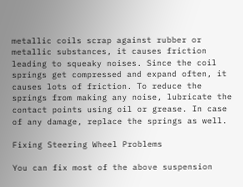metallic coils scrap against rubber or metallic substances, it causes friction leading to squeaky noises. Since the coil springs get compressed and expand often, it causes lots of friction. To reduce the springs from making any noise, lubricate the contact points using oil or grease. In case of any damage, replace the springs as well.

Fixing Steering Wheel Problems

You can fix most of the above suspension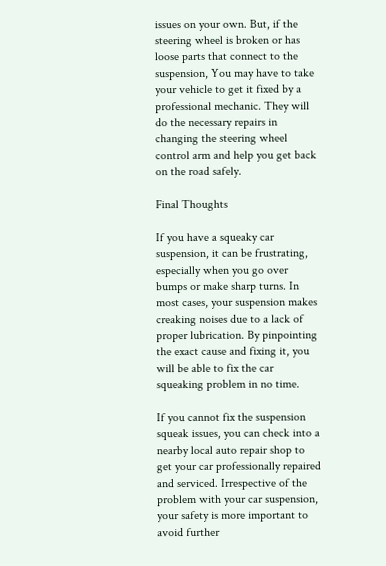issues on your own. But, if the steering wheel is broken or has loose parts that connect to the suspension, You may have to take your vehicle to get it fixed by a professional mechanic. They will do the necessary repairs in changing the steering wheel control arm and help you get back on the road safely.

Final Thoughts

If you have a squeaky car suspension, it can be frustrating, especially when you go over bumps or make sharp turns. In most cases, your suspension makes creaking noises due to a lack of proper lubrication. By pinpointing the exact cause and fixing it, you will be able to fix the car squeaking problem in no time.

If you cannot fix the suspension squeak issues, you can check into a nearby local auto repair shop to get your car professionally repaired and serviced. Irrespective of the problem with your car suspension, your safety is more important to avoid further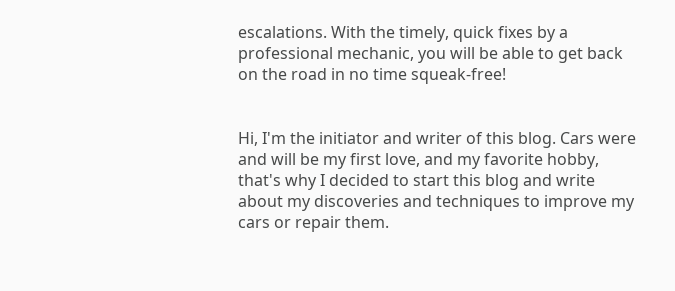escalations. With the timely, quick fixes by a professional mechanic, you will be able to get back on the road in no time squeak-free!


Hi, I'm the initiator and writer of this blog. Cars were and will be my first love, and my favorite hobby, that's why I decided to start this blog and write about my discoveries and techniques to improve my cars or repair them.